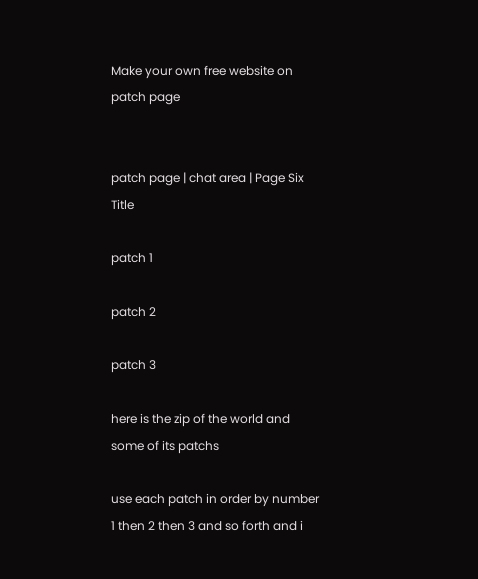Make your own free website on
patch page


patch page | chat area | Page Six Title

patch 1

patch 2

patch 3

here is the zip of the world and some of its patchs

use each patch in order by number 1 then 2 then 3 and so forth and i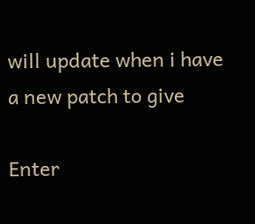will update when i have a new patch to give

Enter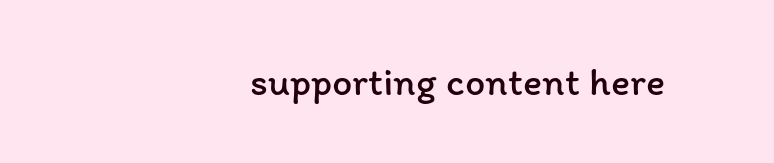supporting content here